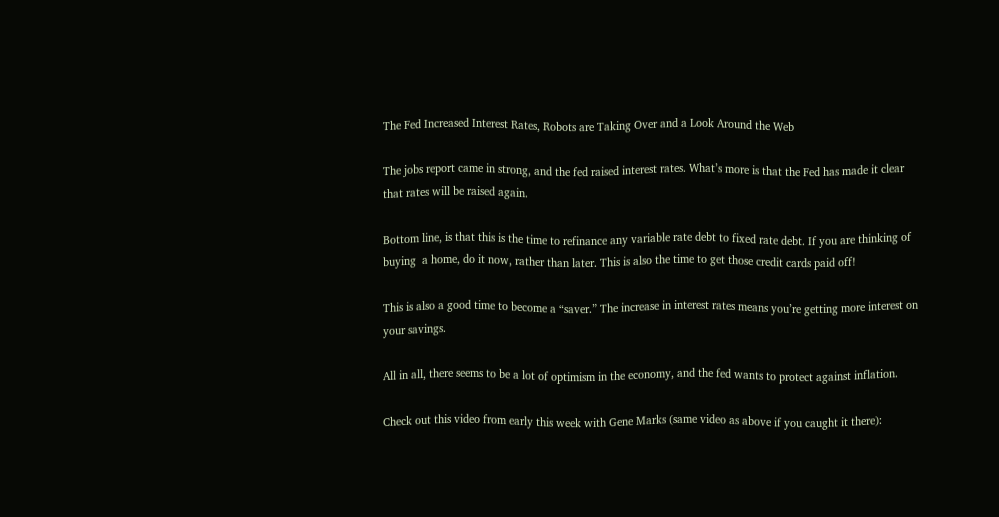The Fed Increased Interest Rates, Robots are Taking Over and a Look Around the Web

The jobs report came in strong, and the fed raised interest rates. What’s more is that the Fed has made it clear that rates will be raised again.

Bottom line, is that this is the time to refinance any variable rate debt to fixed rate debt. If you are thinking of buying  a home, do it now, rather than later. This is also the time to get those credit cards paid off!

This is also a good time to become a “saver.” The increase in interest rates means you’re getting more interest on your savings.

All in all, there seems to be a lot of optimism in the economy, and the fed wants to protect against inflation.

Check out this video from early this week with Gene Marks (same video as above if you caught it there):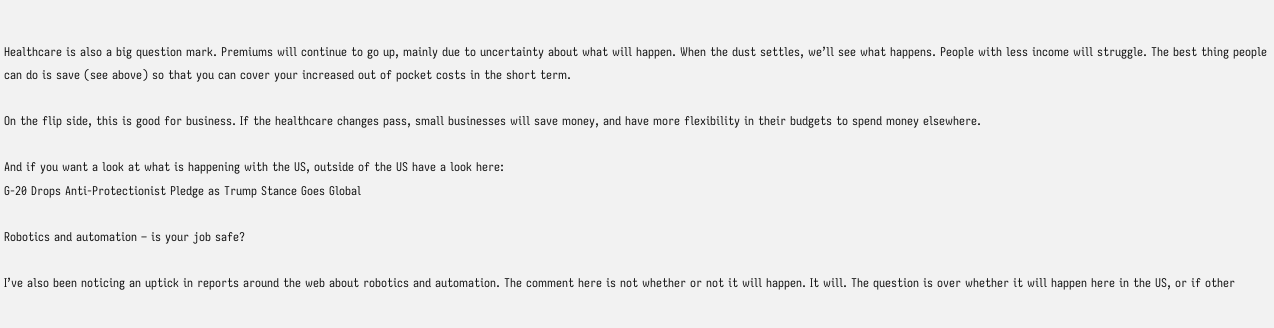Healthcare is also a big question mark. Premiums will continue to go up, mainly due to uncertainty about what will happen. When the dust settles, we’ll see what happens. People with less income will struggle. The best thing people can do is save (see above) so that you can cover your increased out of pocket costs in the short term.

On the flip side, this is good for business. If the healthcare changes pass, small businesses will save money, and have more flexibility in their budgets to spend money elsewhere.

And if you want a look at what is happening with the US, outside of the US have a look here:
G-20 Drops Anti-Protectionist Pledge as Trump Stance Goes Global

Robotics and automation – is your job safe?

I’ve also been noticing an uptick in reports around the web about robotics and automation. The comment here is not whether or not it will happen. It will. The question is over whether it will happen here in the US, or if other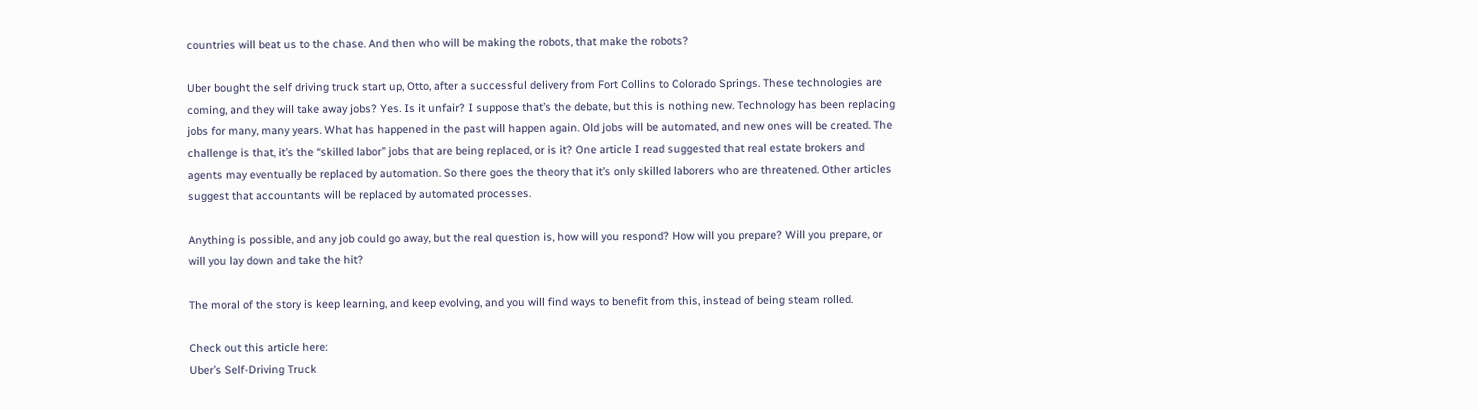countries will beat us to the chase. And then who will be making the robots, that make the robots?

Uber bought the self driving truck start up, Otto, after a successful delivery from Fort Collins to Colorado Springs. These technologies are coming, and they will take away jobs? Yes. Is it unfair? I suppose that’s the debate, but this is nothing new. Technology has been replacing jobs for many, many years. What has happened in the past will happen again. Old jobs will be automated, and new ones will be created. The challenge is that, it’s the “skilled labor” jobs that are being replaced, or is it? One article I read suggested that real estate brokers and agents may eventually be replaced by automation. So there goes the theory that it’s only skilled laborers who are threatened. Other articles suggest that accountants will be replaced by automated processes.

Anything is possible, and any job could go away, but the real question is, how will you respond? How will you prepare? Will you prepare, or will you lay down and take the hit?

The moral of the story is keep learning, and keep evolving, and you will find ways to benefit from this, instead of being steam rolled.

Check out this article here:
Uber’s Self-Driving Truck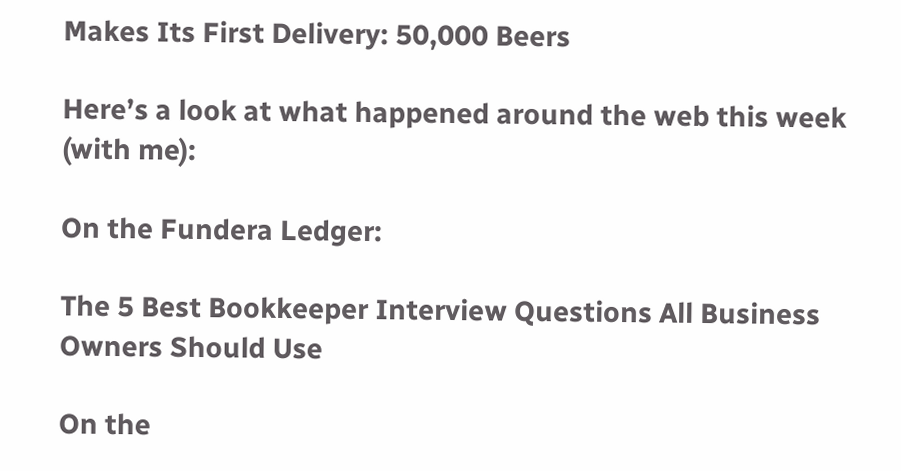Makes Its First Delivery: 50,000 Beers

Here’s a look at what happened around the web this week (with me):

On the Fundera Ledger:

The 5 Best Bookkeeper Interview Questions All Business Owners Should Use

On the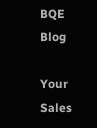BQE Blog

Your Sales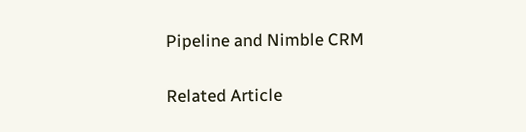Pipeline and Nimble CRM

Related Article